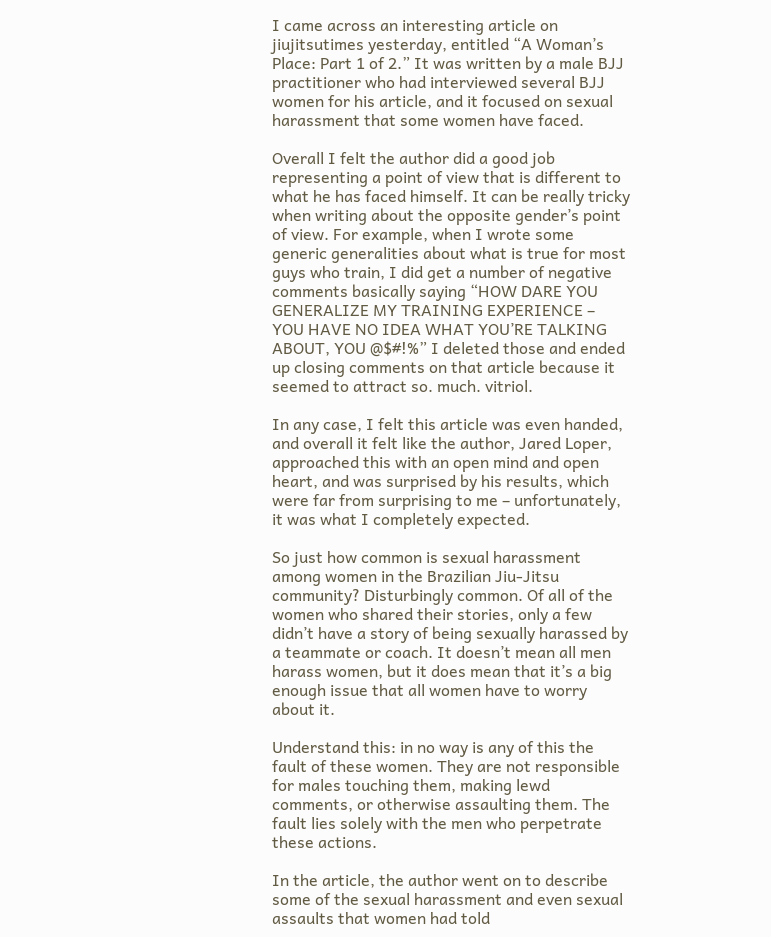I came across an interesting article on jiujitsutimes yesterday, entitled “A Woman’s Place: Part 1 of 2.” It was written by a male BJJ practitioner who had interviewed several BJJ women for his article, and it focused on sexual harassment that some women have faced.

Overall I felt the author did a good job representing a point of view that is different to what he has faced himself. It can be really tricky when writing about the opposite gender’s point of view. For example, when I wrote some generic generalities about what is true for most guys who train, I did get a number of negative comments basically saying “HOW DARE YOU GENERALIZE MY TRAINING EXPERIENCE – YOU HAVE NO IDEA WHAT YOU’RE TALKING ABOUT, YOU @$#!%” I deleted those and ended up closing comments on that article because it seemed to attract so. much. vitriol.

In any case, I felt this article was even handed, and overall it felt like the author, Jared Loper, approached this with an open mind and open heart, and was surprised by his results, which were far from surprising to me – unfortunately, it was what I completely expected.

So just how common is sexual harassment among women in the Brazilian Jiu-Jitsu community? Disturbingly common. Of all of the women who shared their stories, only a few didn’t have a story of being sexually harassed by a teammate or coach. It doesn’t mean all men harass women, but it does mean that it’s a big enough issue that all women have to worry about it.

Understand this: in no way is any of this the fault of these women. They are not responsible for males touching them, making lewd comments, or otherwise assaulting them. The fault lies solely with the men who perpetrate these actions.

In the article, the author went on to describe some of the sexual harassment and even sexual assaults that women had told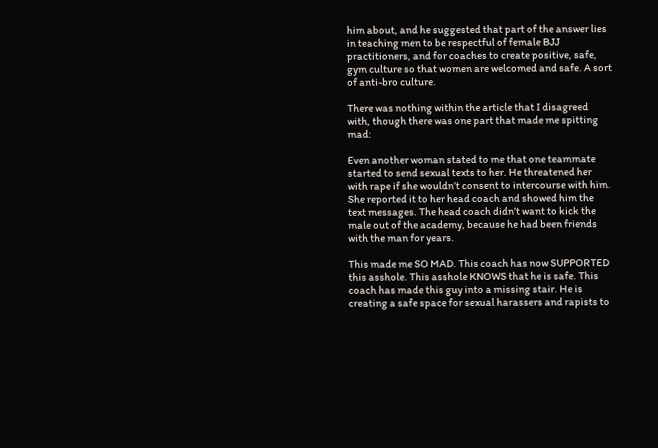him about, and he suggested that part of the answer lies in teaching men to be respectful of female BJJ practitioners, and for coaches to create positive, safe, gym culture so that women are welcomed and safe. A sort of anti-bro culture.

There was nothing within the article that I disagreed with, though there was one part that made me spitting mad:

Even another woman stated to me that one teammate started to send sexual texts to her. He threatened her with rape if she wouldn’t consent to intercourse with him. She reported it to her head coach and showed him the text messages. The head coach didn’t want to kick the male out of the academy, because he had been friends with the man for years.

This made me SO MAD. This coach has now SUPPORTED this asshole. This asshole KNOWS that he is safe. This coach has made this guy into a missing stair. He is creating a safe space for sexual harassers and rapists to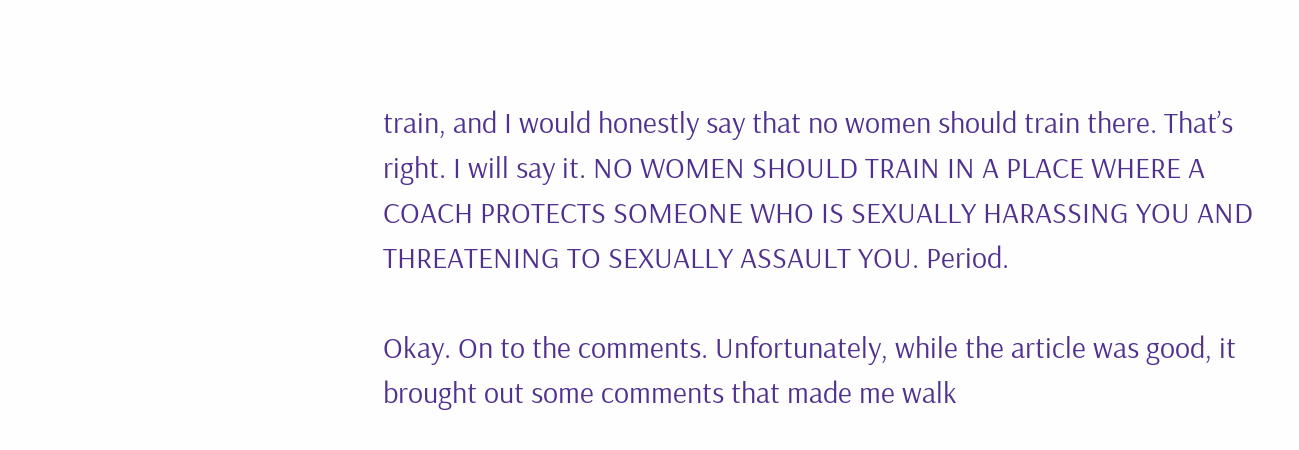train, and I would honestly say that no women should train there. That’s right. I will say it. NO WOMEN SHOULD TRAIN IN A PLACE WHERE A COACH PROTECTS SOMEONE WHO IS SEXUALLY HARASSING YOU AND THREATENING TO SEXUALLY ASSAULT YOU. Period.

Okay. On to the comments. Unfortunately, while the article was good, it brought out some comments that made me walk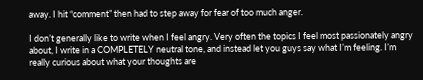away. I hit “comment” then had to step away for fear of too much anger.

I don’t generally like to write when I feel angry. Very often the topics I feel most passionately angry about, I write in a COMPLETELY neutral tone, and instead let you guys say what I’m feeling. I’m really curious about what your thoughts are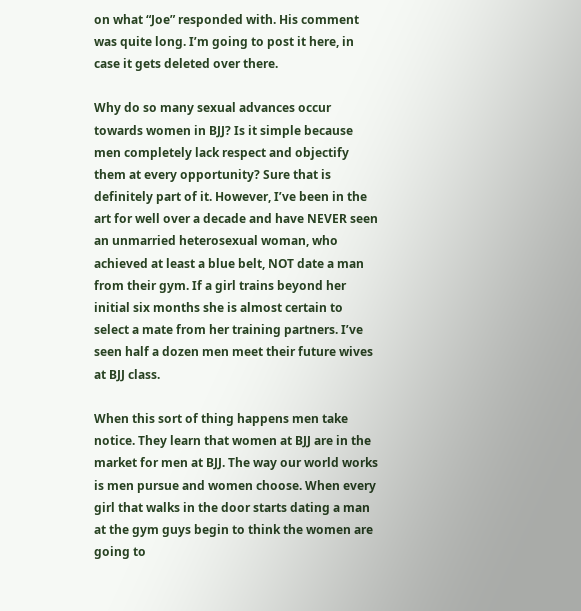on what “Joe” responded with. His comment was quite long. I’m going to post it here, in case it gets deleted over there.

Why do so many sexual advances occur towards women in BJJ? Is it simple because men completely lack respect and objectify them at every opportunity? Sure that is definitely part of it. However, I’ve been in the art for well over a decade and have NEVER seen an unmarried heterosexual woman, who achieved at least a blue belt, NOT date a man from their gym. If a girl trains beyond her initial six months she is almost certain to select a mate from her training partners. I’ve seen half a dozen men meet their future wives at BJJ class.

When this sort of thing happens men take notice. They learn that women at BJJ are in the market for men at BJJ. The way our world works is men pursue and women choose. When every girl that walks in the door starts dating a man at the gym guys begin to think the women are going to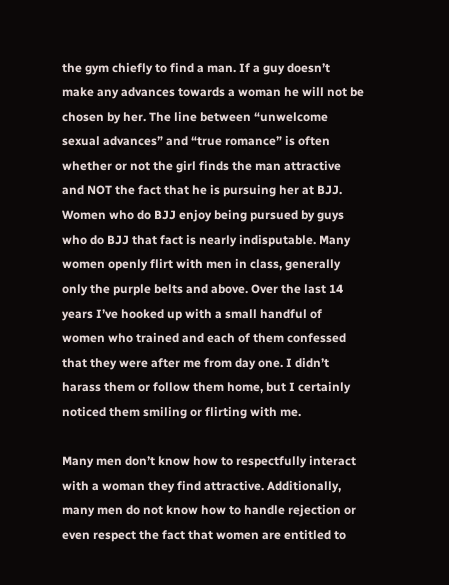the gym chiefly to find a man. If a guy doesn’t make any advances towards a woman he will not be chosen by her. The line between “unwelcome sexual advances” and “true romance” is often whether or not the girl finds the man attractive and NOT the fact that he is pursuing her at BJJ. Women who do BJJ enjoy being pursued by guys who do BJJ that fact is nearly indisputable. Many women openly flirt with men in class, generally only the purple belts and above. Over the last 14 years I’ve hooked up with a small handful of women who trained and each of them confessed that they were after me from day one. I didn’t harass them or follow them home, but I certainly noticed them smiling or flirting with me.

Many men don’t know how to respectfully interact with a woman they find attractive. Additionally, many men do not know how to handle rejection or even respect the fact that women are entitled to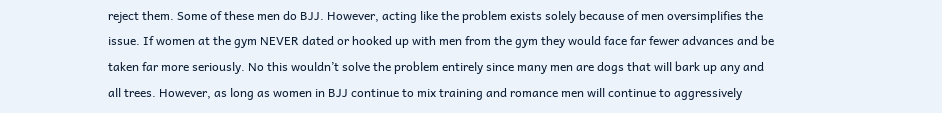reject them. Some of these men do BJJ. However, acting like the problem exists solely because of men oversimplifies the issue. If women at the gym NEVER dated or hooked up with men from the gym they would face far fewer advances and be taken far more seriously. No this wouldn’t solve the problem entirely since many men are dogs that will bark up any and all trees. However, as long as women in BJJ continue to mix training and romance men will continue to aggressively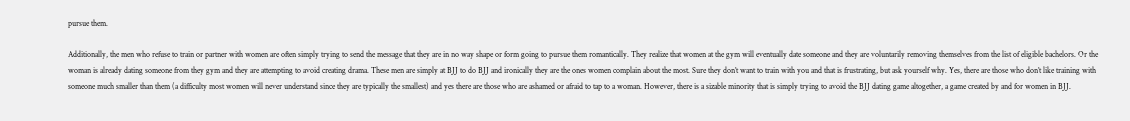pursue them.

Additionally, the men who refuse to train or partner with women are often simply trying to send the message that they are in no way shape or form going to pursue them romantically. They realize that women at the gym will eventually date someone and they are voluntarily removing themselves from the list of eligible bachelors. Or the woman is already dating someone from they gym and they are attempting to avoid creating drama. These men are simply at BJJ to do BJJ and ironically they are the ones women complain about the most. Sure they don’t want to train with you and that is frustrating, but ask yourself why. Yes, there are those who don’t like training with someone much smaller than them (a difficulty most women will never understand since they are typically the smallest) and yes there are those who are ashamed or afraid to tap to a woman. However, there is a sizable minority that is simply trying to avoid the BJJ dating game altogether, a game created by and for women in BJJ.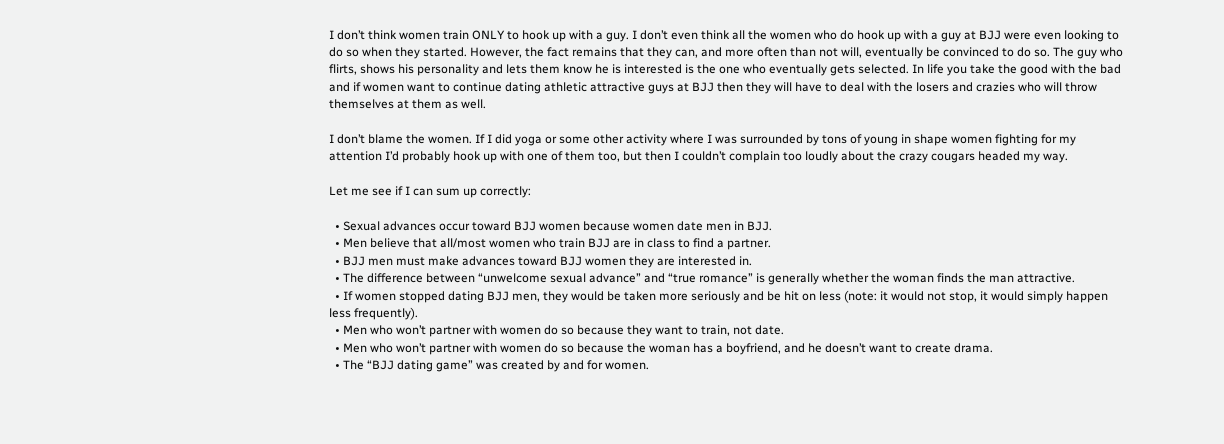I don’t think women train ONLY to hook up with a guy. I don’t even think all the women who do hook up with a guy at BJJ were even looking to do so when they started. However, the fact remains that they can, and more often than not will, eventually be convinced to do so. The guy who flirts, shows his personality and lets them know he is interested is the one who eventually gets selected. In life you take the good with the bad and if women want to continue dating athletic attractive guys at BJJ then they will have to deal with the losers and crazies who will throw themselves at them as well.

I don’t blame the women. If I did yoga or some other activity where I was surrounded by tons of young in shape women fighting for my attention I’d probably hook up with one of them too, but then I couldn’t complain too loudly about the crazy cougars headed my way.

Let me see if I can sum up correctly:

  • Sexual advances occur toward BJJ women because women date men in BJJ.
  • Men believe that all/most women who train BJJ are in class to find a partner.
  • BJJ men must make advances toward BJJ women they are interested in.
  • The difference between “unwelcome sexual advance” and “true romance” is generally whether the woman finds the man attractive.
  • If women stopped dating BJJ men, they would be taken more seriously and be hit on less (note: it would not stop, it would simply happen less frequently).
  • Men who won’t partner with women do so because they want to train, not date.
  • Men who won’t partner with women do so because the woman has a boyfriend, and he doesn’t want to create drama.
  • The “BJJ dating game” was created by and for women.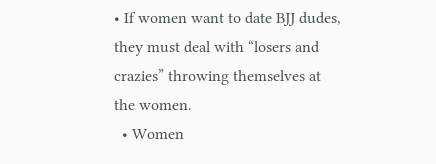• If women want to date BJJ dudes, they must deal with “losers and crazies” throwing themselves at the women.
  • Women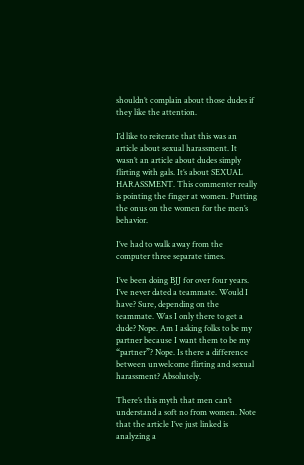shouldn’t complain about those dudes if they like the attention.

I’d like to reiterate that this was an article about sexual harassment. It wasn’t an article about dudes simply flirting with gals. It’s about SEXUAL HARASSMENT. This commenter really is pointing the finger at women. Putting the onus on the women for the men’s behavior.

I’ve had to walk away from the computer three separate times.

I’ve been doing BJJ for over four years. I’ve never dated a teammate. Would I have? Sure, depending on the teammate. Was I only there to get a dude? Nope. Am I asking folks to be my partner because I want them to be my “partner”? Nope. Is there a difference between unwelcome flirting and sexual harassment? Absolutely.

There’s this myth that men can’t understand a soft no from women. Note that the article I’ve just linked is analyzing a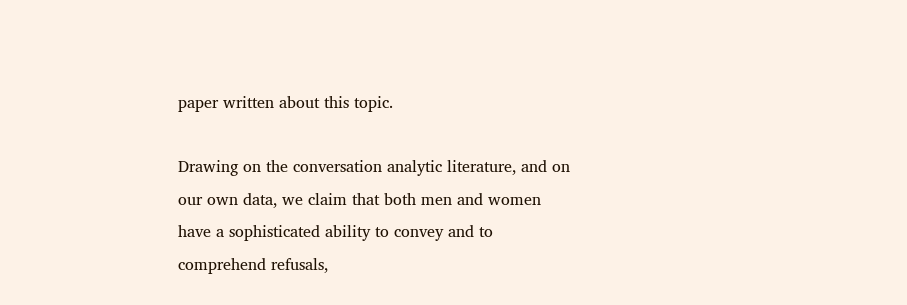paper written about this topic.

Drawing on the conversation analytic literature, and on our own data, we claim that both men and women have a sophisticated ability to convey and to comprehend refusals,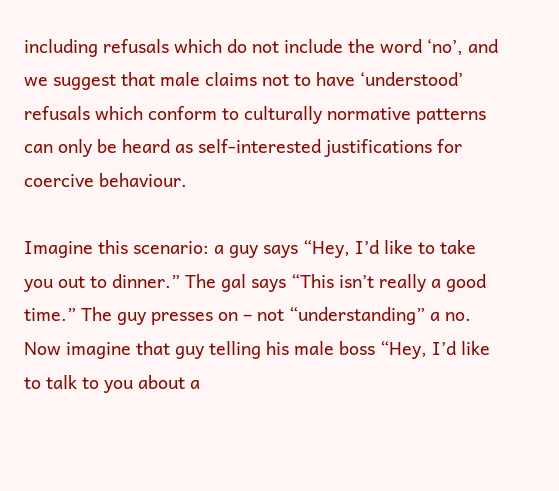including refusals which do not include the word ‘no’, and we suggest that male claims not to have ‘understood’ refusals which conform to culturally normative patterns can only be heard as self-interested justifications for coercive behaviour.

Imagine this scenario: a guy says “Hey, I’d like to take you out to dinner.” The gal says “This isn’t really a good time.” The guy presses on – not “understanding” a no. Now imagine that guy telling his male boss “Hey, I’d like to talk to you about a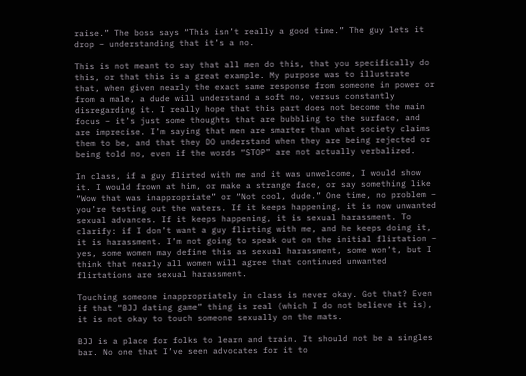raise.” The boss says “This isn’t really a good time.” The guy lets it drop – understanding that it’s a no.

This is not meant to say that all men do this, that you specifically do this, or that this is a great example. My purpose was to illustrate that, when given nearly the exact same response from someone in power or from a male, a dude will understand a soft no, versus constantly disregarding it. I really hope that this part does not become the main focus – it’s just some thoughts that are bubbling to the surface, and are imprecise. I’m saying that men are smarter than what society claims them to be, and that they DO understand when they are being rejected or being told no, even if the words “STOP” are not actually verbalized.

In class, if a guy flirted with me and it was unwelcome, I would show it. I would frown at him, or make a strange face, or say something like “Wow that was inappropriate” or “Not cool, dude.” One time, no problem – you’re testing out the waters. If it keeps happening, it is now unwanted sexual advances. If it keeps happening, it is sexual harassment. To clarify: if I don’t want a guy flirting with me, and he keeps doing it, it is harassment. I’m not going to speak out on the initial flirtation – yes, some women may define this as sexual harassment, some won’t, but I think that nearly all women will agree that continued unwanted flirtations are sexual harassment.

Touching someone inappropriately in class is never okay. Got that? Even if that “BJJ dating game” thing is real (which I do not believe it is), it is not okay to touch someone sexually on the mats.

BJJ is a place for folks to learn and train. It should not be a singles bar. No one that I’ve seen advocates for it to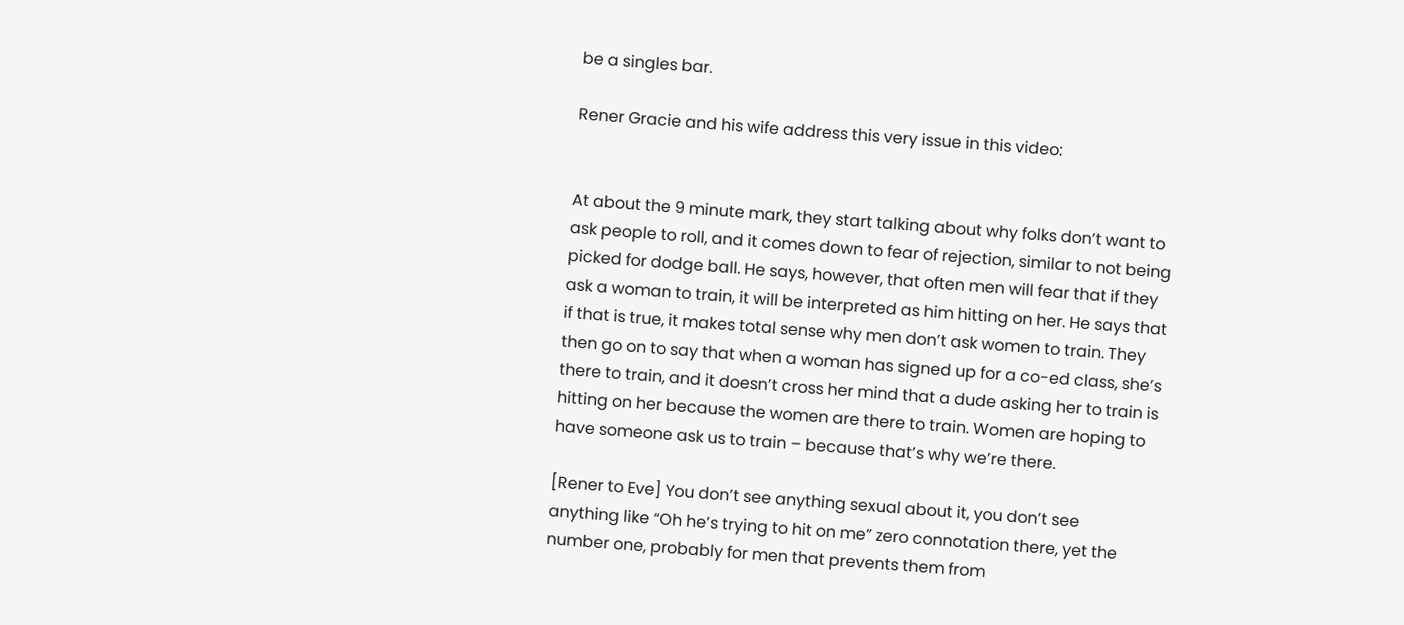be a singles bar.

Rener Gracie and his wife address this very issue in this video:


At about the 9 minute mark, they start talking about why folks don’t want to ask people to roll, and it comes down to fear of rejection, similar to not being picked for dodge ball. He says, however, that often men will fear that if they ask a woman to train, it will be interpreted as him hitting on her. He says that if that is true, it makes total sense why men don’t ask women to train. They then go on to say that when a woman has signed up for a co-ed class, she’s there to train, and it doesn’t cross her mind that a dude asking her to train is hitting on her because the women are there to train. Women are hoping to have someone ask us to train – because that’s why we’re there.

[Rener to Eve] You don’t see anything sexual about it, you don’t see anything like “Oh he’s trying to hit on me” zero connotation there, yet the number one, probably for men that prevents them from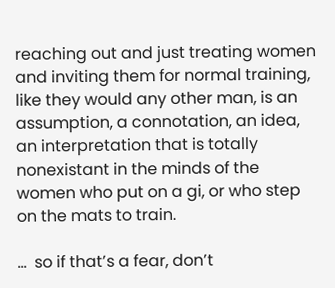reaching out and just treating women and inviting them for normal training, like they would any other man, is an assumption, a connotation, an idea, an interpretation that is totally nonexistant in the minds of the women who put on a gi, or who step on the mats to train.

…  so if that’s a fear, don’t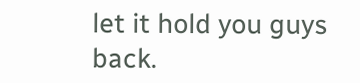let it hold you guys back.